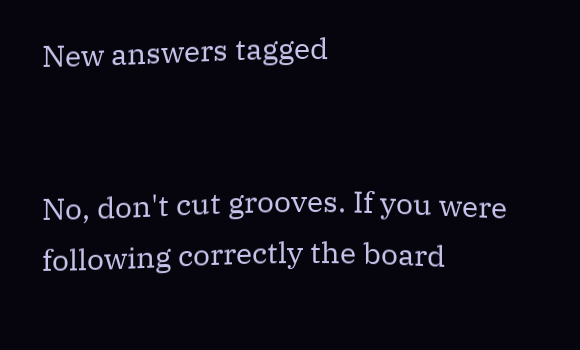New answers tagged


No, don't cut grooves. If you were following correctly the board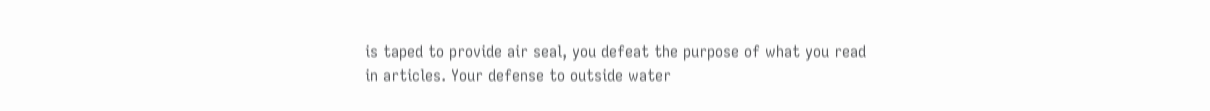is taped to provide air seal, you defeat the purpose of what you read in articles. Your defense to outside water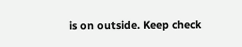is on outside. Keep check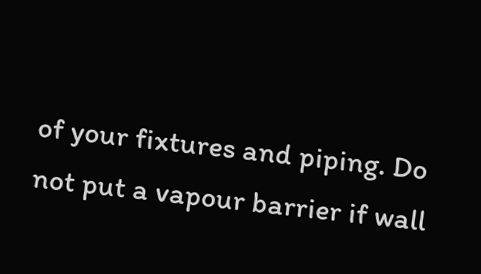of your fixtures and piping. Do not put a vapour barrier if wall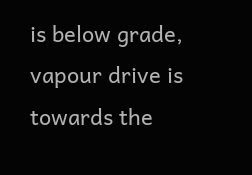is below grade, vapour drive is towards the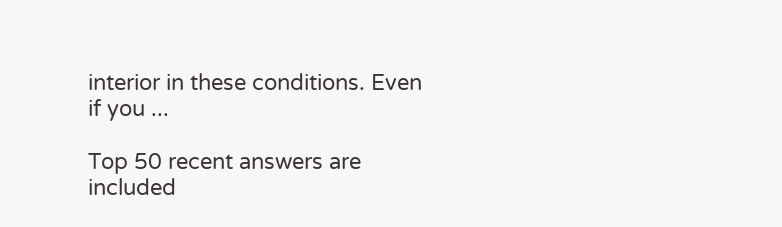interior in these conditions. Even if you ...

Top 50 recent answers are included